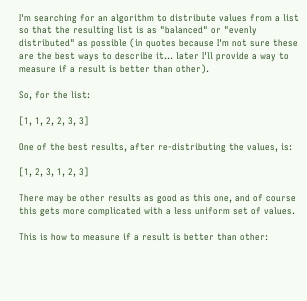I'm searching for an algorithm to distribute values from a list so that the resulting list is as "balanced" or "evenly distributed" as possible (in quotes because I'm not sure these are the best ways to describe it... later I'll provide a way to measure if a result is better than other).

So, for the list:

[1, 1, 2, 2, 3, 3]

One of the best results, after re-distributing the values, is:

[1, 2, 3, 1, 2, 3]

There may be other results as good as this one, and of course this gets more complicated with a less uniform set of values.

This is how to measure if a result is better than other: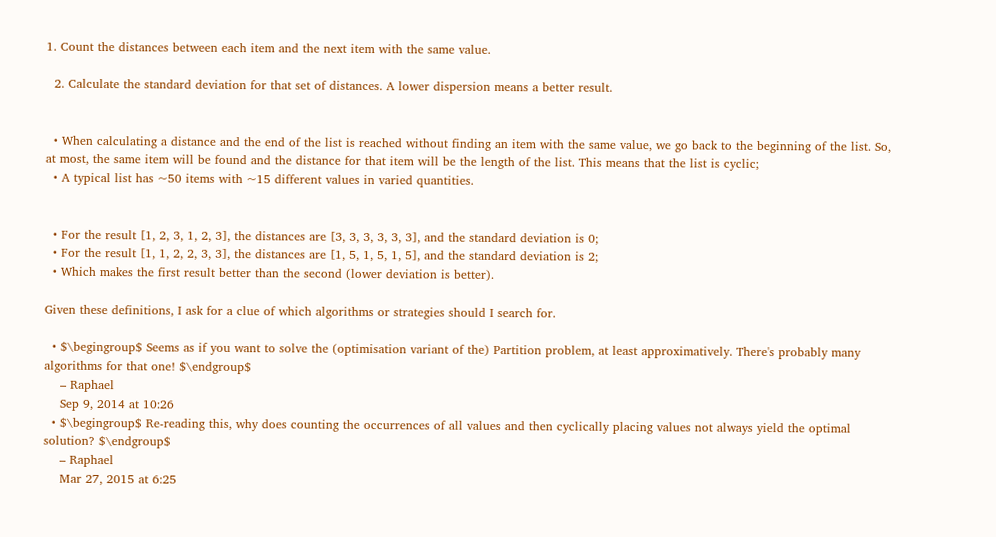1. Count the distances between each item and the next item with the same value.

  2. Calculate the standard deviation for that set of distances. A lower dispersion means a better result.


  • When calculating a distance and the end of the list is reached without finding an item with the same value, we go back to the beginning of the list. So, at most, the same item will be found and the distance for that item will be the length of the list. This means that the list is cyclic;
  • A typical list has ~50 items with ~15 different values in varied quantities.


  • For the result [1, 2, 3, 1, 2, 3], the distances are [3, 3, 3, 3, 3, 3], and the standard deviation is 0;
  • For the result [1, 1, 2, 2, 3, 3], the distances are [1, 5, 1, 5, 1, 5], and the standard deviation is 2;
  • Which makes the first result better than the second (lower deviation is better).

Given these definitions, I ask for a clue of which algorithms or strategies should I search for.

  • $\begingroup$ Seems as if you want to solve the (optimisation variant of the) Partition problem, at least approximatively. There's probably many algorithms for that one! $\endgroup$
    – Raphael
    Sep 9, 2014 at 10:26
  • $\begingroup$ Re-reading this, why does counting the occurrences of all values and then cyclically placing values not always yield the optimal solution? $\endgroup$
    – Raphael
    Mar 27, 2015 at 6:25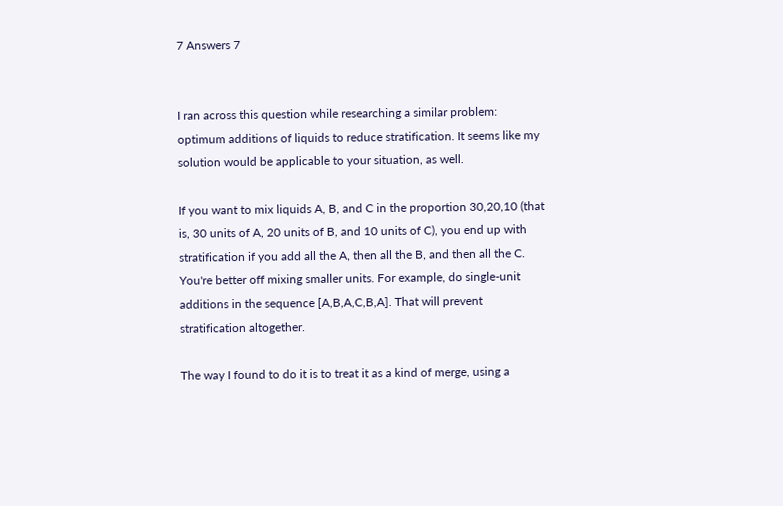7 Answers 7


I ran across this question while researching a similar problem: optimum additions of liquids to reduce stratification. It seems like my solution would be applicable to your situation, as well.

If you want to mix liquids A, B, and C in the proportion 30,20,10 (that is, 30 units of A, 20 units of B, and 10 units of C), you end up with stratification if you add all the A, then all the B, and then all the C. You're better off mixing smaller units. For example, do single-unit additions in the sequence [A,B,A,C,B,A]. That will prevent stratification altogether.

The way I found to do it is to treat it as a kind of merge, using a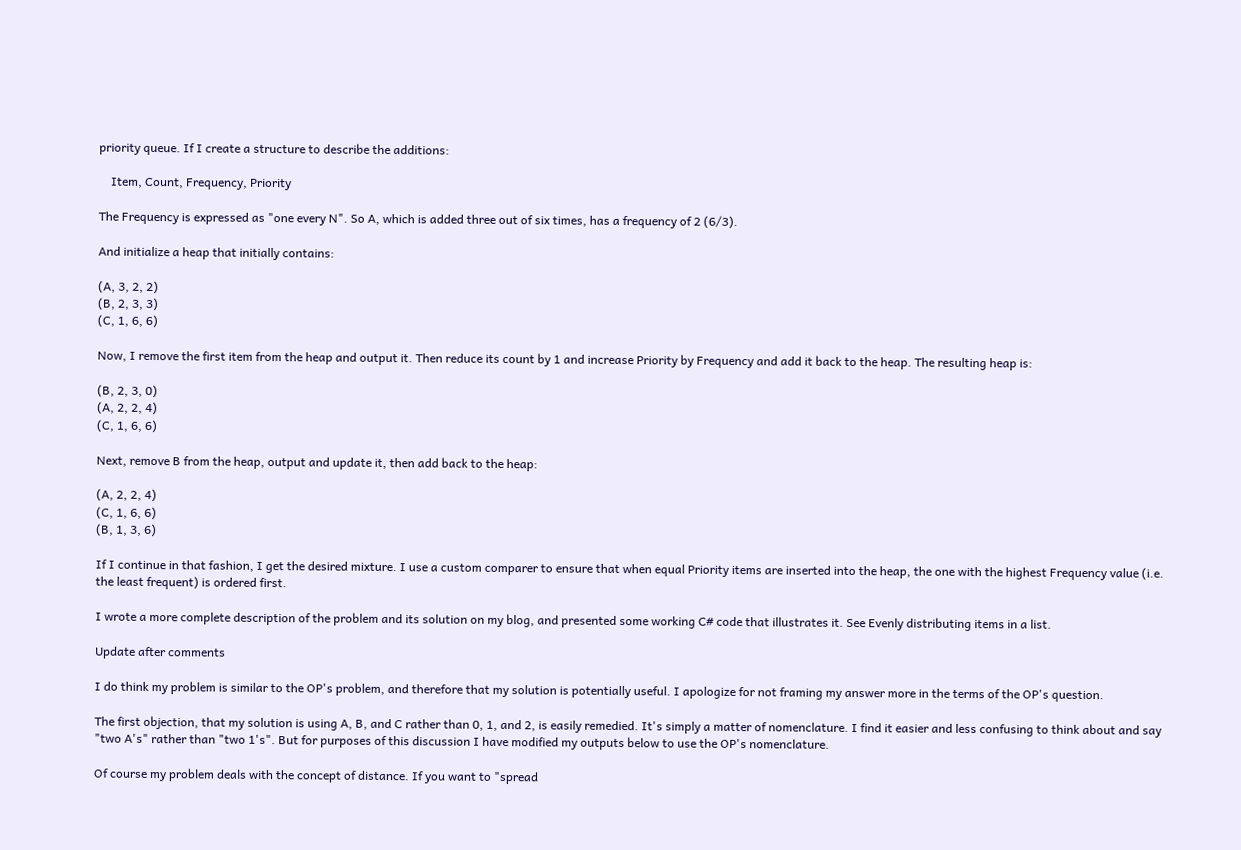priority queue. If I create a structure to describe the additions:

    Item, Count, Frequency, Priority

The Frequency is expressed as "one every N". So A, which is added three out of six times, has a frequency of 2 (6/3).

And initialize a heap that initially contains:

(A, 3, 2, 2)
(B, 2, 3, 3)
(C, 1, 6, 6)

Now, I remove the first item from the heap and output it. Then reduce its count by 1 and increase Priority by Frequency and add it back to the heap. The resulting heap is:

(B, 2, 3, 0)
(A, 2, 2, 4)
(C, 1, 6, 6)

Next, remove B from the heap, output and update it, then add back to the heap:

(A, 2, 2, 4)
(C, 1, 6, 6)
(B, 1, 3, 6)

If I continue in that fashion, I get the desired mixture. I use a custom comparer to ensure that when equal Priority items are inserted into the heap, the one with the highest Frequency value (i.e. the least frequent) is ordered first.

I wrote a more complete description of the problem and its solution on my blog, and presented some working C# code that illustrates it. See Evenly distributing items in a list.

Update after comments

I do think my problem is similar to the OP's problem, and therefore that my solution is potentially useful. I apologize for not framing my answer more in the terms of the OP's question.

The first objection, that my solution is using A, B, and C rather than 0, 1, and 2, is easily remedied. It's simply a matter of nomenclature. I find it easier and less confusing to think about and say "two A's" rather than "two 1's". But for purposes of this discussion I have modified my outputs below to use the OP's nomenclature.

Of course my problem deals with the concept of distance. If you want to "spread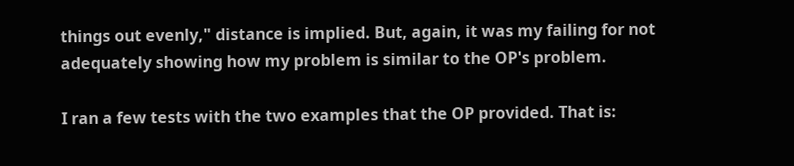things out evenly," distance is implied. But, again, it was my failing for not adequately showing how my problem is similar to the OP's problem.

I ran a few tests with the two examples that the OP provided. That is: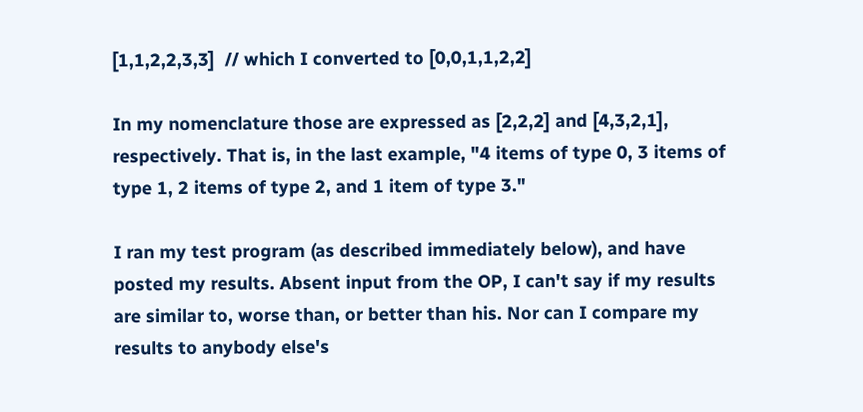[1,1,2,2,3,3]  // which I converted to [0,0,1,1,2,2]

In my nomenclature those are expressed as [2,2,2] and [4,3,2,1], respectively. That is, in the last example, "4 items of type 0, 3 items of type 1, 2 items of type 2, and 1 item of type 3."

I ran my test program (as described immediately below), and have posted my results. Absent input from the OP, I can't say if my results are similar to, worse than, or better than his. Nor can I compare my results to anybody else's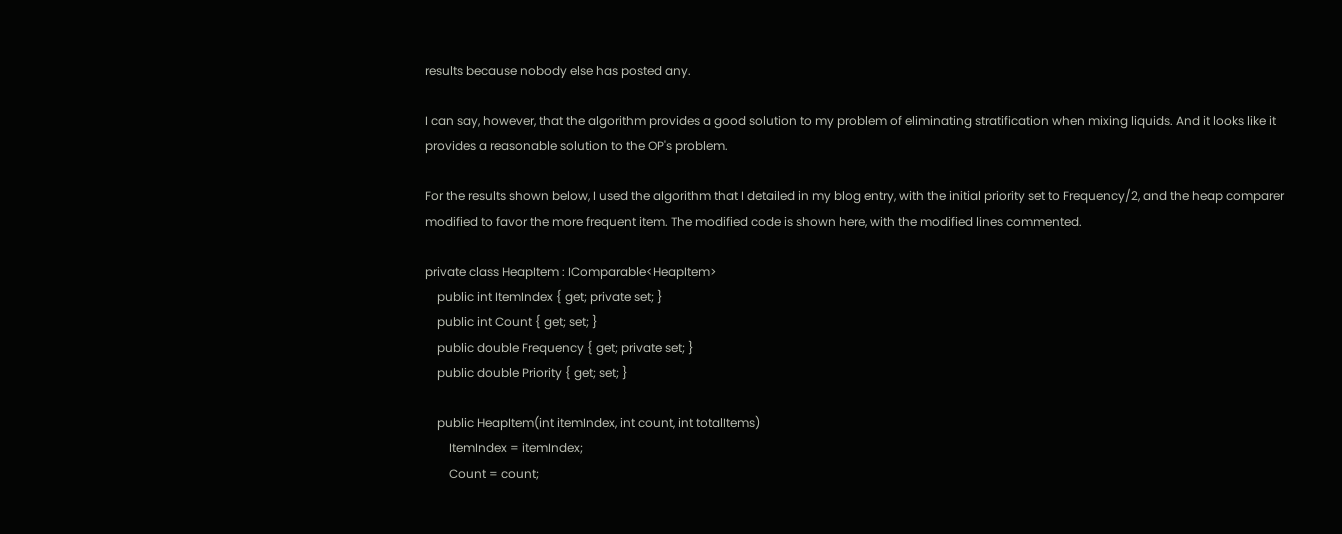results because nobody else has posted any.

I can say, however, that the algorithm provides a good solution to my problem of eliminating stratification when mixing liquids. And it looks like it provides a reasonable solution to the OP's problem.

For the results shown below, I used the algorithm that I detailed in my blog entry, with the initial priority set to Frequency/2, and the heap comparer modified to favor the more frequent item. The modified code is shown here, with the modified lines commented.

private class HeapItem : IComparable<HeapItem>
    public int ItemIndex { get; private set; }
    public int Count { get; set; }
    public double Frequency { get; private set; }
    public double Priority { get; set; }

    public HeapItem(int itemIndex, int count, int totalItems)
        ItemIndex = itemIndex;
        Count = count;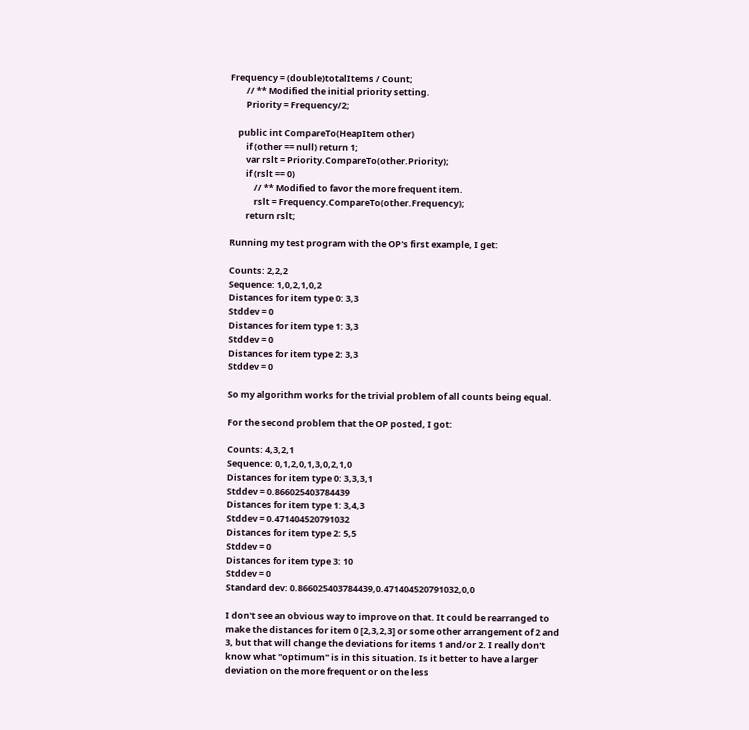Frequency = (double)totalItems / Count;
        // ** Modified the initial priority setting.
        Priority = Frequency/2;

    public int CompareTo(HeapItem other)
        if (other == null) return 1;
        var rslt = Priority.CompareTo(other.Priority);
        if (rslt == 0)
            // ** Modified to favor the more frequent item.
            rslt = Frequency.CompareTo(other.Frequency);
        return rslt;

Running my test program with the OP's first example, I get:

Counts: 2,2,2
Sequence: 1,0,2,1,0,2
Distances for item type 0: 3,3
Stddev = 0
Distances for item type 1: 3,3
Stddev = 0
Distances for item type 2: 3,3
Stddev = 0

So my algorithm works for the trivial problem of all counts being equal.

For the second problem that the OP posted, I got:

Counts: 4,3,2,1
Sequence: 0,1,2,0,1,3,0,2,1,0
Distances for item type 0: 3,3,3,1
Stddev = 0.866025403784439
Distances for item type 1: 3,4,3
Stddev = 0.471404520791032
Distances for item type 2: 5,5
Stddev = 0
Distances for item type 3: 10
Stddev = 0
Standard dev: 0.866025403784439,0.471404520791032,0,0

I don't see an obvious way to improve on that. It could be rearranged to make the distances for item 0 [2,3,2,3] or some other arrangement of 2 and 3, but that will change the deviations for items 1 and/or 2. I really don't know what "optimum" is in this situation. Is it better to have a larger deviation on the more frequent or on the less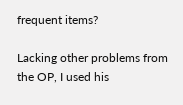frequent items?

Lacking other problems from the OP, I used his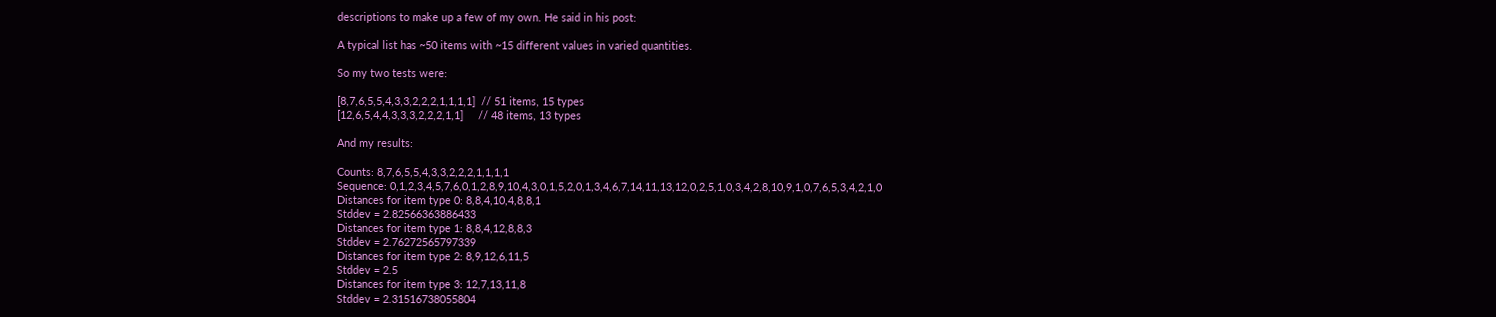descriptions to make up a few of my own. He said in his post:

A typical list has ~50 items with ~15 different values in varied quantities.

So my two tests were:

[8,7,6,5,5,4,3,3,2,2,2,1,1,1,1]  // 51 items, 15 types
[12,6,5,4,4,3,3,3,2,2,2,1,1]     // 48 items, 13 types

And my results:

Counts: 8,7,6,5,5,4,3,3,2,2,2,1,1,1,1
Sequence: 0,1,2,3,4,5,7,6,0,1,2,8,9,10,4,3,0,1,5,2,0,1,3,4,6,7,14,11,13,12,0,2,5,1,0,3,4,2,8,10,9,1,0,7,6,5,3,4,2,1,0
Distances for item type 0: 8,8,4,10,4,8,8,1
Stddev = 2.82566363886433
Distances for item type 1: 8,8,4,12,8,8,3
Stddev = 2.76272565797339
Distances for item type 2: 8,9,12,6,11,5
Stddev = 2.5
Distances for item type 3: 12,7,13,11,8
Stddev = 2.31516738055804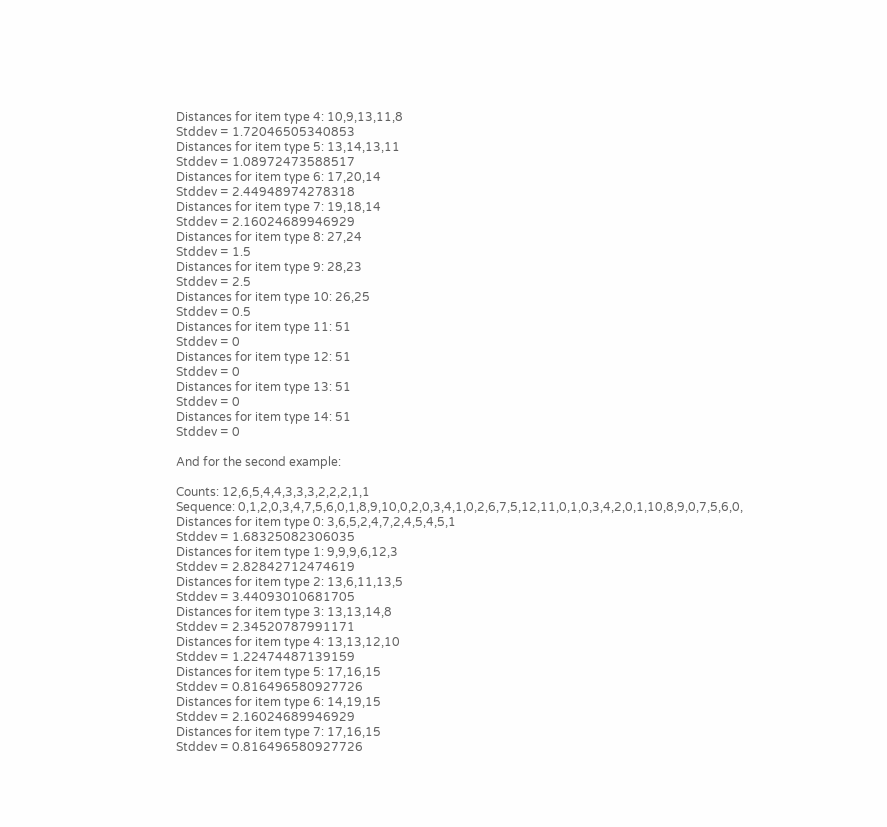Distances for item type 4: 10,9,13,11,8
Stddev = 1.72046505340853
Distances for item type 5: 13,14,13,11
Stddev = 1.08972473588517
Distances for item type 6: 17,20,14
Stddev = 2.44948974278318
Distances for item type 7: 19,18,14
Stddev = 2.16024689946929
Distances for item type 8: 27,24
Stddev = 1.5
Distances for item type 9: 28,23
Stddev = 2.5
Distances for item type 10: 26,25
Stddev = 0.5
Distances for item type 11: 51
Stddev = 0
Distances for item type 12: 51
Stddev = 0
Distances for item type 13: 51
Stddev = 0
Distances for item type 14: 51
Stddev = 0

And for the second example:

Counts: 12,6,5,4,4,3,3,3,2,2,2,1,1
Sequence: 0,1,2,0,3,4,7,5,6,0,1,8,9,10,0,2,0,3,4,1,0,2,6,7,5,12,11,0,1,0,3,4,2,0,1,10,8,9,0,7,5,6,0,
Distances for item type 0: 3,6,5,2,4,7,2,4,5,4,5,1
Stddev = 1.68325082306035
Distances for item type 1: 9,9,9,6,12,3
Stddev = 2.82842712474619
Distances for item type 2: 13,6,11,13,5
Stddev = 3.44093010681705
Distances for item type 3: 13,13,14,8
Stddev = 2.34520787991171
Distances for item type 4: 13,13,12,10
Stddev = 1.22474487139159
Distances for item type 5: 17,16,15
Stddev = 0.816496580927726
Distances for item type 6: 14,19,15
Stddev = 2.16024689946929
Distances for item type 7: 17,16,15
Stddev = 0.816496580927726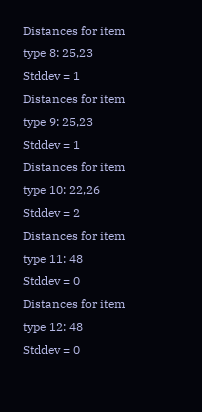Distances for item type 8: 25,23
Stddev = 1
Distances for item type 9: 25,23
Stddev = 1
Distances for item type 10: 22,26
Stddev = 2
Distances for item type 11: 48
Stddev = 0
Distances for item type 12: 48
Stddev = 0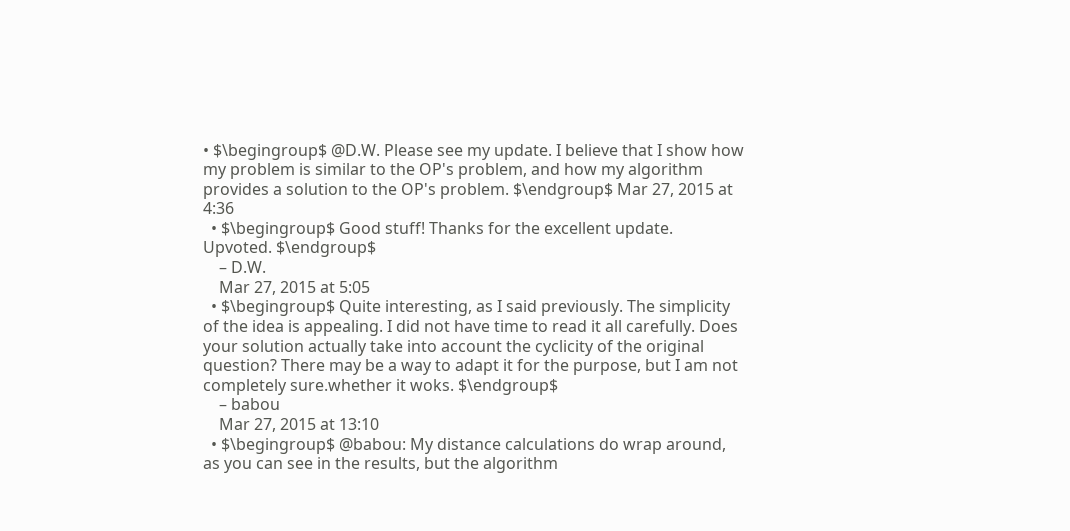• $\begingroup$ @D.W. Please see my update. I believe that I show how my problem is similar to the OP's problem, and how my algorithm provides a solution to the OP's problem. $\endgroup$ Mar 27, 2015 at 4:36
  • $\begingroup$ Good stuff! Thanks for the excellent update. Upvoted. $\endgroup$
    – D.W.
    Mar 27, 2015 at 5:05
  • $\begingroup$ Quite interesting, as I said previously. The simplicity of the idea is appealing. I did not have time to read it all carefully. Does your solution actually take into account the cyclicity of the original question? There may be a way to adapt it for the purpose, but I am not completely sure.whether it woks. $\endgroup$
    – babou
    Mar 27, 2015 at 13:10
  • $\begingroup$ @babou: My distance calculations do wrap around, as you can see in the results, but the algorithm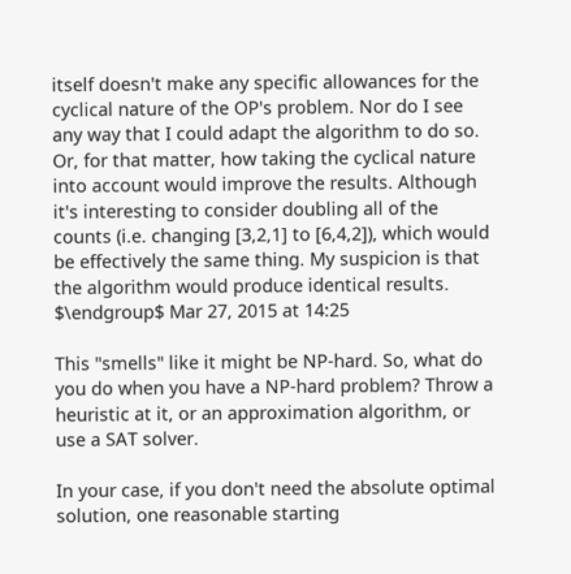itself doesn't make any specific allowances for the cyclical nature of the OP's problem. Nor do I see any way that I could adapt the algorithm to do so. Or, for that matter, how taking the cyclical nature into account would improve the results. Although it's interesting to consider doubling all of the counts (i.e. changing [3,2,1] to [6,4,2]), which would be effectively the same thing. My suspicion is that the algorithm would produce identical results. $\endgroup$ Mar 27, 2015 at 14:25

This "smells" like it might be NP-hard. So, what do you do when you have a NP-hard problem? Throw a heuristic at it, or an approximation algorithm, or use a SAT solver.

In your case, if you don't need the absolute optimal solution, one reasonable starting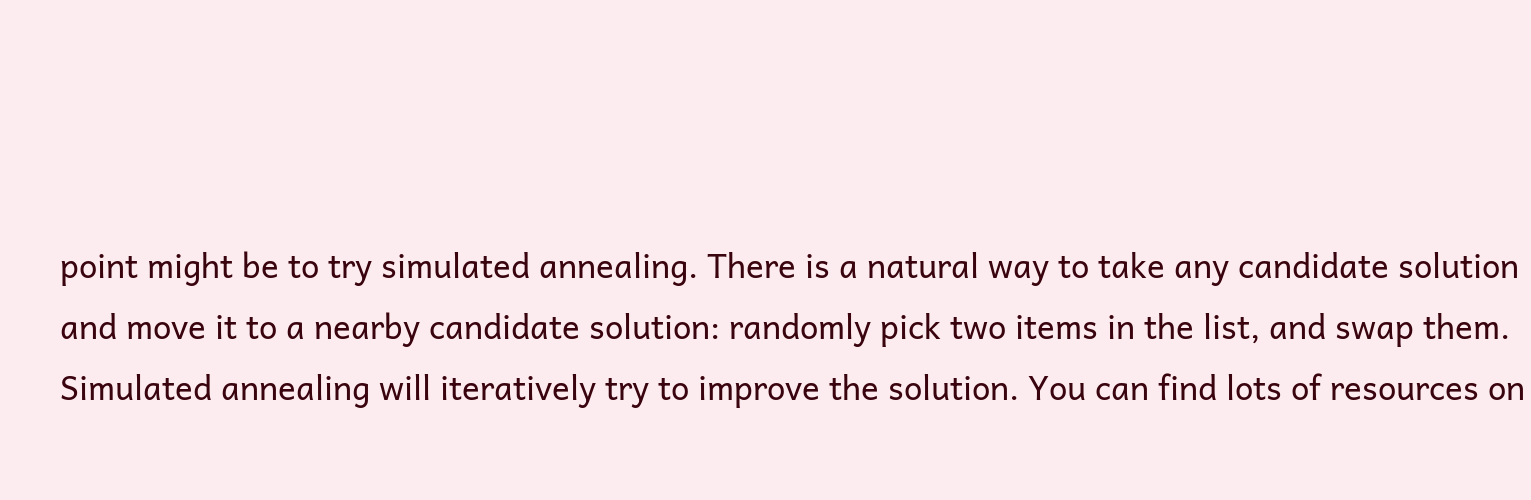point might be to try simulated annealing. There is a natural way to take any candidate solution and move it to a nearby candidate solution: randomly pick two items in the list, and swap them. Simulated annealing will iteratively try to improve the solution. You can find lots of resources on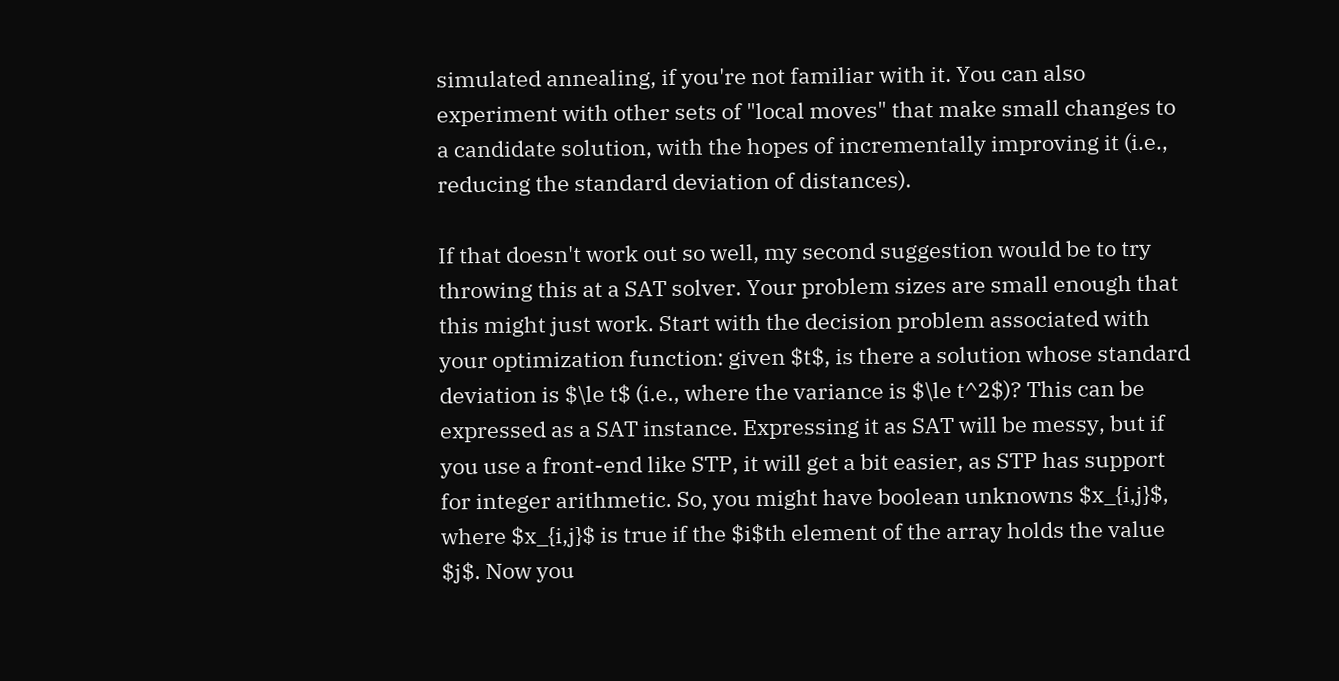simulated annealing, if you're not familiar with it. You can also experiment with other sets of "local moves" that make small changes to a candidate solution, with the hopes of incrementally improving it (i.e., reducing the standard deviation of distances).

If that doesn't work out so well, my second suggestion would be to try throwing this at a SAT solver. Your problem sizes are small enough that this might just work. Start with the decision problem associated with your optimization function: given $t$, is there a solution whose standard deviation is $\le t$ (i.e., where the variance is $\le t^2$)? This can be expressed as a SAT instance. Expressing it as SAT will be messy, but if you use a front-end like STP, it will get a bit easier, as STP has support for integer arithmetic. So, you might have boolean unknowns $x_{i,j}$, where $x_{i,j}$ is true if the $i$th element of the array holds the value $j$. Now you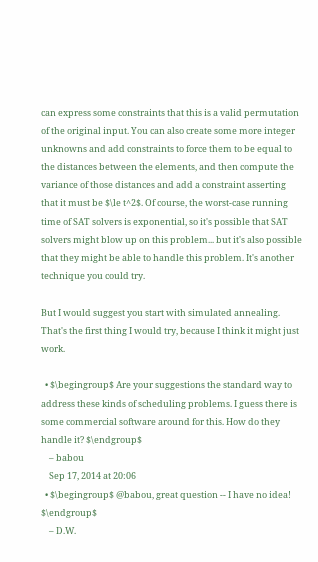can express some constraints that this is a valid permutation of the original input. You can also create some more integer unknowns and add constraints to force them to be equal to the distances between the elements, and then compute the variance of those distances and add a constraint asserting that it must be $\le t^2$. Of course, the worst-case running time of SAT solvers is exponential, so it's possible that SAT solvers might blow up on this problem... but it's also possible that they might be able to handle this problem. It's another technique you could try.

But I would suggest you start with simulated annealing. That's the first thing I would try, because I think it might just work.

  • $\begingroup$ Are your suggestions the standard way to address these kinds of scheduling problems. I guess there is some commercial software around for this. How do they handle it? $\endgroup$
    – babou
    Sep 17, 2014 at 20:06
  • $\begingroup$ @babou, great question -- I have no idea! $\endgroup$
    – D.W.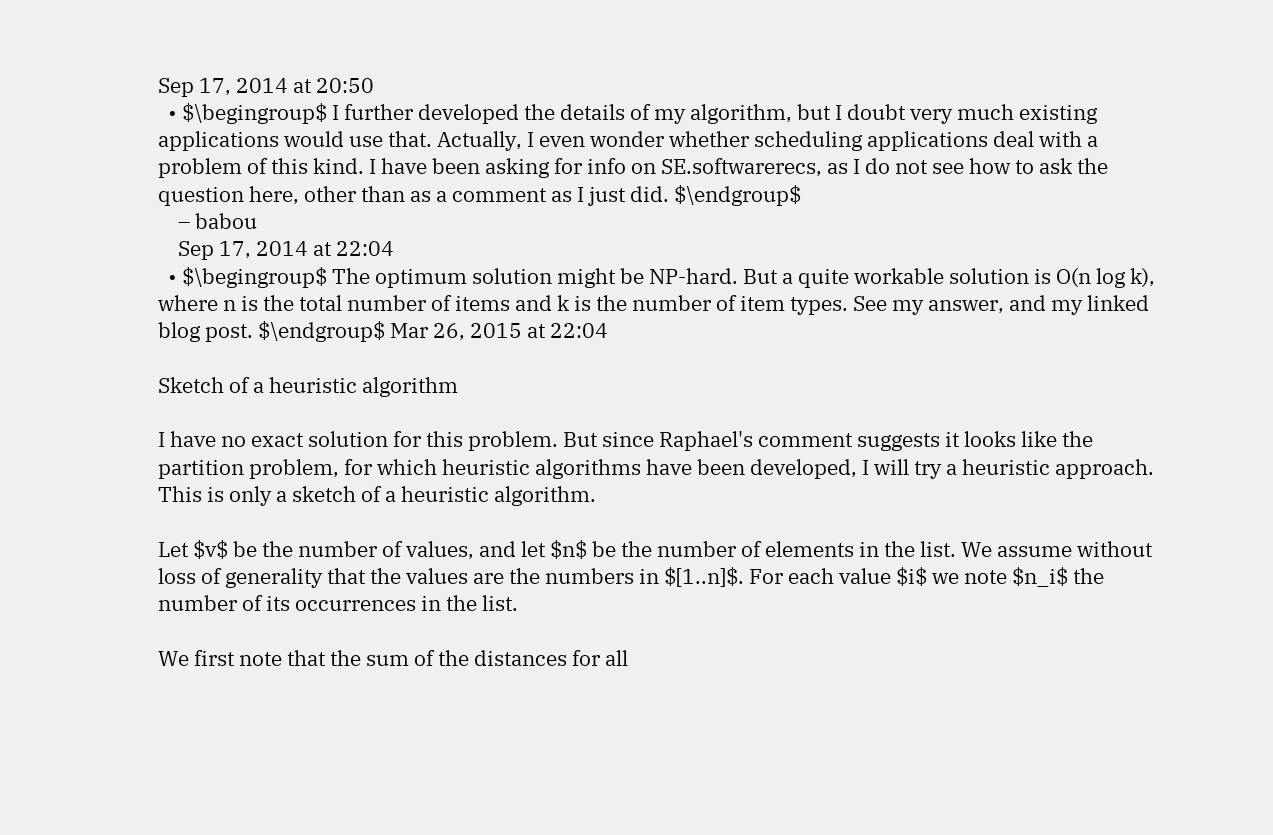Sep 17, 2014 at 20:50
  • $\begingroup$ I further developed the details of my algorithm, but I doubt very much existing applications would use that. Actually, I even wonder whether scheduling applications deal with a problem of this kind. I have been asking for info on SE.softwarerecs, as I do not see how to ask the question here, other than as a comment as I just did. $\endgroup$
    – babou
    Sep 17, 2014 at 22:04
  • $\begingroup$ The optimum solution might be NP-hard. But a quite workable solution is O(n log k), where n is the total number of items and k is the number of item types. See my answer, and my linked blog post. $\endgroup$ Mar 26, 2015 at 22:04

Sketch of a heuristic algorithm

I have no exact solution for this problem. But since Raphael's comment suggests it looks like the partition problem, for which heuristic algorithms have been developed, I will try a heuristic approach. This is only a sketch of a heuristic algorithm.

Let $v$ be the number of values, and let $n$ be the number of elements in the list. We assume without loss of generality that the values are the numbers in $[1..n]$. For each value $i$ we note $n_i$ the number of its occurrences in the list.

We first note that the sum of the distances for all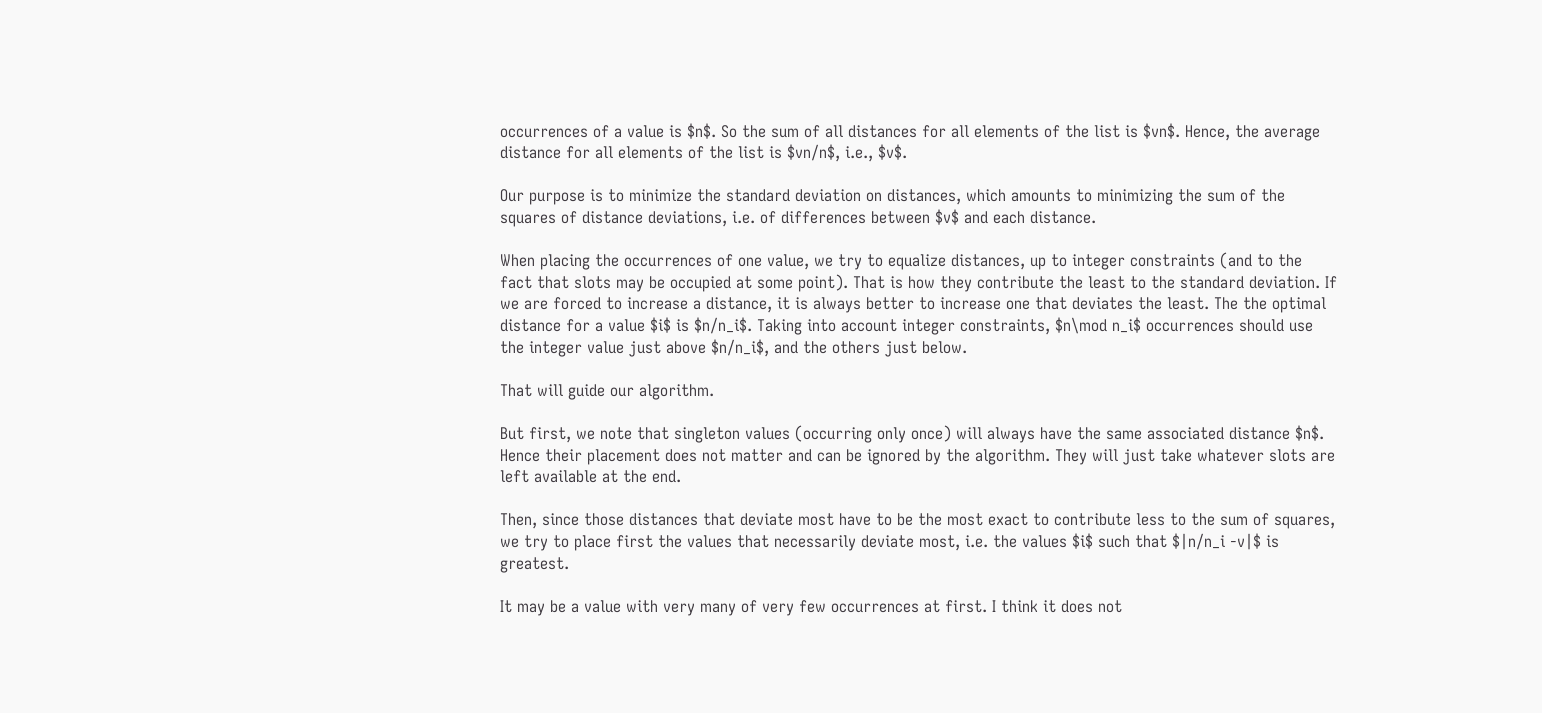occurrences of a value is $n$. So the sum of all distances for all elements of the list is $vn$. Hence, the average distance for all elements of the list is $vn/n$, i.e., $v$.

Our purpose is to minimize the standard deviation on distances, which amounts to minimizing the sum of the squares of distance deviations, i.e. of differences between $v$ and each distance.

When placing the occurrences of one value, we try to equalize distances, up to integer constraints (and to the fact that slots may be occupied at some point). That is how they contribute the least to the standard deviation. If we are forced to increase a distance, it is always better to increase one that deviates the least. The the optimal distance for a value $i$ is $n/n_i$. Taking into account integer constraints, $n\mod n_i$ occurrences should use the integer value just above $n/n_i$, and the others just below.

That will guide our algorithm.

But first, we note that singleton values (occurring only once) will always have the same associated distance $n$. Hence their placement does not matter and can be ignored by the algorithm. They will just take whatever slots are left available at the end.

Then, since those distances that deviate most have to be the most exact to contribute less to the sum of squares, we try to place first the values that necessarily deviate most, i.e. the values $i$ such that $|n/n_i -v|$ is greatest.

It may be a value with very many of very few occurrences at first. I think it does not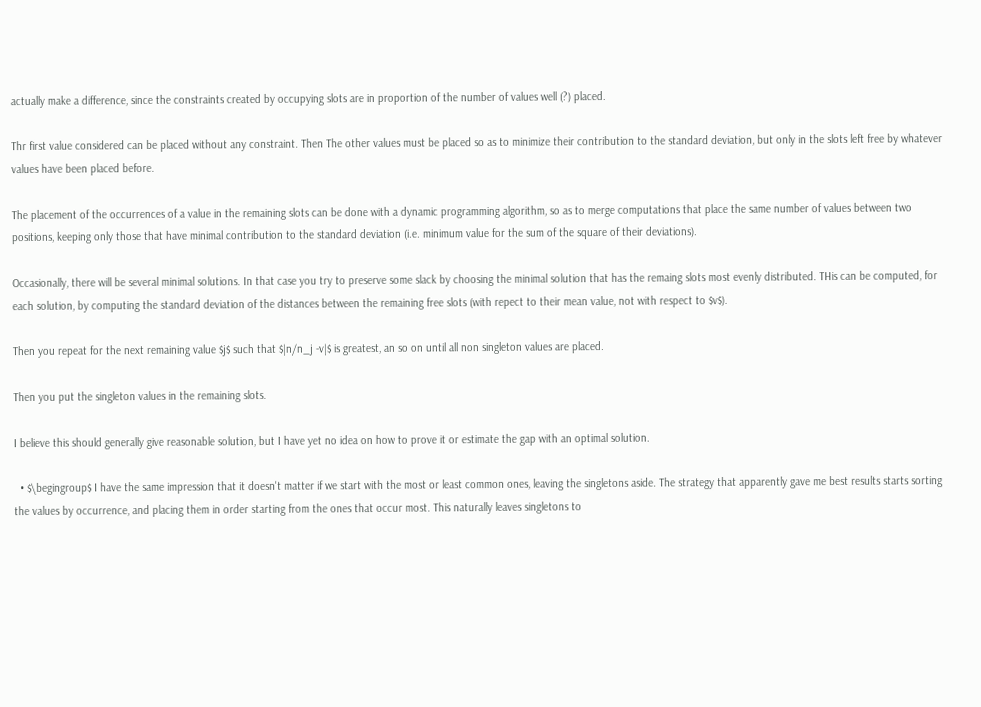actually make a difference, since the constraints created by occupying slots are in proportion of the number of values well (?) placed.

Thr first value considered can be placed without any constraint. Then The other values must be placed so as to minimize their contribution to the standard deviation, but only in the slots left free by whatever values have been placed before.

The placement of the occurrences of a value in the remaining slots can be done with a dynamic programming algorithm, so as to merge computations that place the same number of values between two positions, keeping only those that have minimal contribution to the standard deviation (i.e. minimum value for the sum of the square of their deviations).

Occasionally, there will be several minimal solutions. In that case you try to preserve some slack by choosing the minimal solution that has the remaing slots most evenly distributed. THis can be computed, for each solution, by computing the standard deviation of the distances between the remaining free slots (with repect to their mean value, not with respect to $v$).

Then you repeat for the next remaining value $j$ such that $|n/n_j -v|$ is greatest, an so on until all non singleton values are placed.

Then you put the singleton values in the remaining slots.

I believe this should generally give reasonable solution, but I have yet no idea on how to prove it or estimate the gap with an optimal solution.

  • $\begingroup$ I have the same impression that it doesn't matter if we start with the most or least common ones, leaving the singletons aside. The strategy that apparently gave me best results starts sorting the values by occurrence, and placing them in order starting from the ones that occur most. This naturally leaves singletons to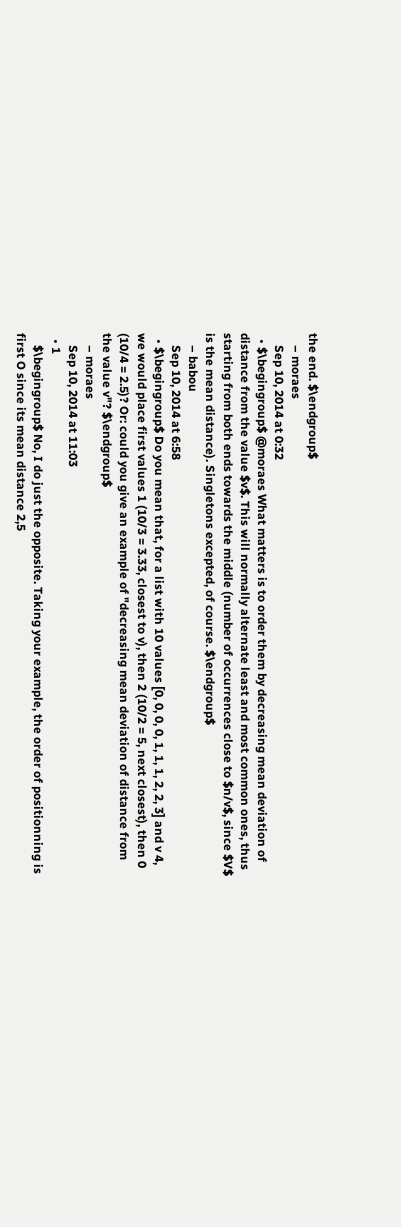the end. $\endgroup$
    – moraes
    Sep 10, 2014 at 0:32
  • $\begingroup$ @moraes What matters is to order them by decreasing mean deviation of distance from the value $v$. This will normally alternate least and most common ones, thus starting from both ends towards the middle (number of occurrences close to $n/v$, since $V$ is the mean distance). Singletons excepted, of course. $\endgroup$
    – babou
    Sep 10, 2014 at 6:58
  • $\begingroup$ Do you mean that, for a list with 10 values [0, 0, 0, 0, 1, 1, 1, 2, 2, 3] and v 4, we would place first values 1 (10/3 = 3.33, closest to v), then 2 (10/2 = 5, next closest), then 0 (10/4 = 2.5)? Or: could you give an example of "decreasing mean deviation of distance from the value v"? $\endgroup$
    – moraes
    Sep 10, 2014 at 11:03
  • 1
    $\begingroup$ No, I do just the opposite. Taking your example, the order of positionning is first O since its mean distance 2,5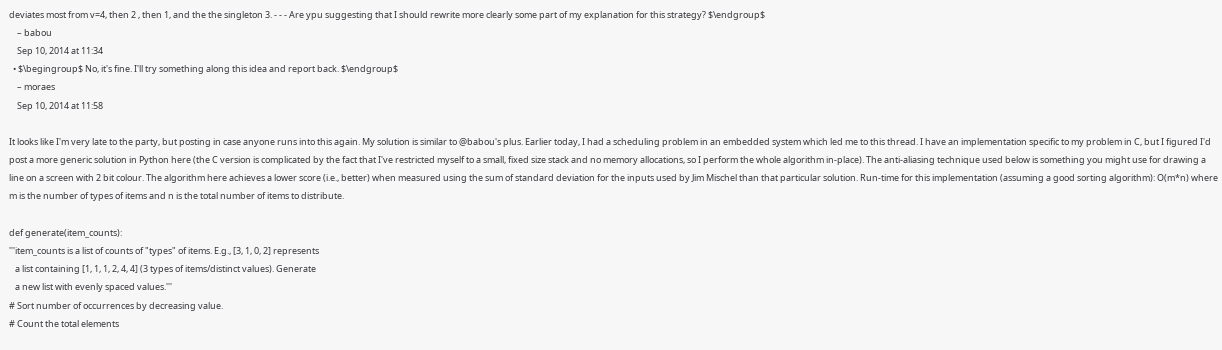deviates most from v=4, then 2 , then 1, and the the singleton 3. - - - Are ypu suggesting that I should rewrite more clearly some part of my explanation for this strategy? $\endgroup$
    – babou
    Sep 10, 2014 at 11:34
  • $\begingroup$ No, it's fine. I'll try something along this idea and report back. $\endgroup$
    – moraes
    Sep 10, 2014 at 11:58

It looks like I'm very late to the party, but posting in case anyone runs into this again. My solution is similar to @babou's plus. Earlier today, I had a scheduling problem in an embedded system which led me to this thread. I have an implementation specific to my problem in C, but I figured I'd post a more generic solution in Python here (the C version is complicated by the fact that I've restricted myself to a small, fixed size stack and no memory allocations, so I perform the whole algorithm in-place). The anti-aliasing technique used below is something you might use for drawing a line on a screen with 2 bit colour. The algorithm here achieves a lower score (i.e., better) when measured using the sum of standard deviation for the inputs used by Jim Mischel than that particular solution. Run-time for this implementation (assuming a good sorting algorithm): O(m*n) where m is the number of types of items and n is the total number of items to distribute.

def generate(item_counts):
'''item_counts is a list of counts of "types" of items. E.g., [3, 1, 0, 2] represents
   a list containing [1, 1, 1, 2, 4, 4] (3 types of items/distinct values). Generate
   a new list with evenly spaced values.'''
# Sort number of occurrences by decreasing value.
# Count the total elements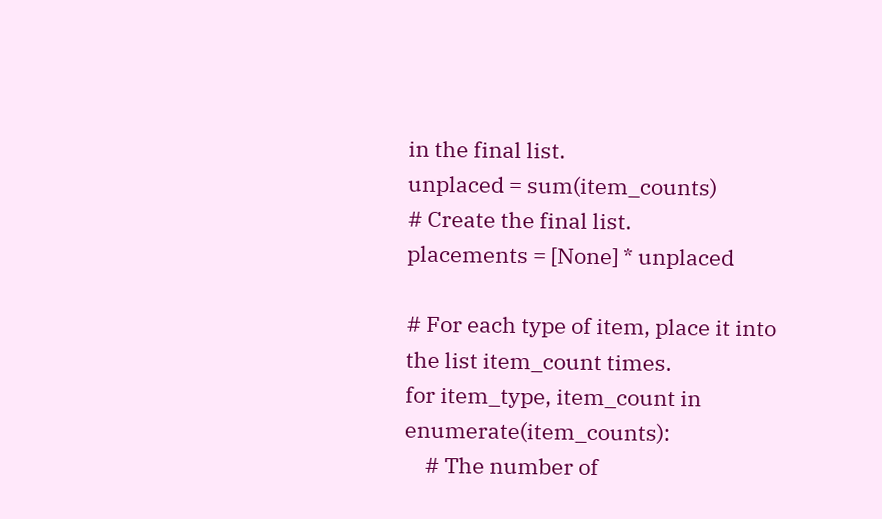in the final list.
unplaced = sum(item_counts)
# Create the final list.
placements = [None] * unplaced

# For each type of item, place it into the list item_count times.
for item_type, item_count in enumerate(item_counts):
    # The number of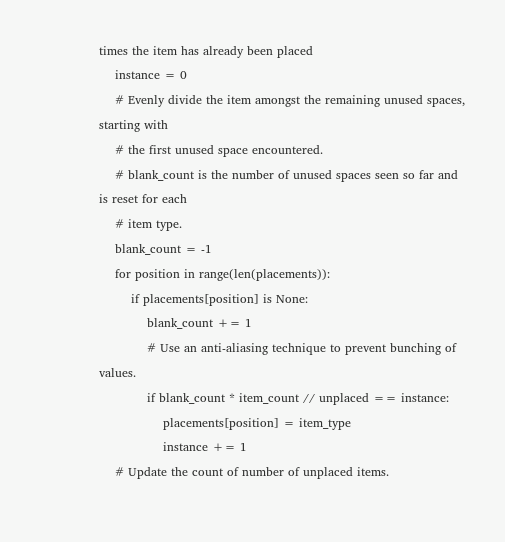times the item has already been placed
    instance = 0
    # Evenly divide the item amongst the remaining unused spaces, starting with
    # the first unused space encountered.
    # blank_count is the number of unused spaces seen so far and is reset for each
    # item type.
    blank_count = -1
    for position in range(len(placements)):
        if placements[position] is None:
            blank_count += 1
            # Use an anti-aliasing technique to prevent bunching of values.
            if blank_count * item_count // unplaced == instance:
                placements[position] = item_type
                instance += 1
    # Update the count of number of unplaced items.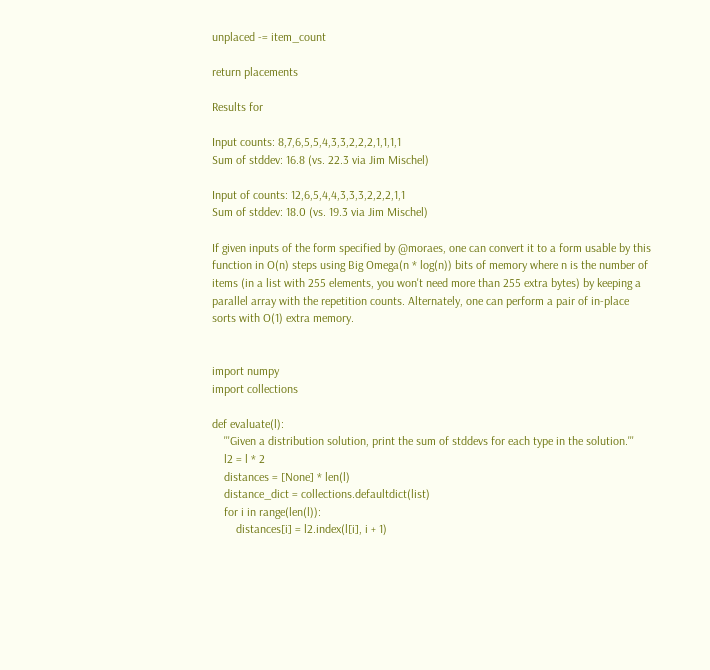unplaced -= item_count

return placements

Results for

Input counts: 8,7,6,5,5,4,3,3,2,2,2,1,1,1,1
Sum of stddev: 16.8 (vs. 22.3 via Jim Mischel)

Input of counts: 12,6,5,4,4,3,3,3,2,2,2,1,1
Sum of stddev: 18.0 (vs. 19.3 via Jim Mischel)

If given inputs of the form specified by @moraes, one can convert it to a form usable by this function in O(n) steps using Big Omega(n * log(n)) bits of memory where n is the number of items (in a list with 255 elements, you won't need more than 255 extra bytes) by keeping a parallel array with the repetition counts. Alternately, one can perform a pair of in-place sorts with O(1) extra memory.


import numpy
import collections

def evaluate(l):
    '''Given a distribution solution, print the sum of stddevs for each type in the solution.'''
    l2 = l * 2
    distances = [None] * len(l)
    distance_dict = collections.defaultdict(list)
    for i in range(len(l)):
        distances[i] = l2.index(l[i], i + 1)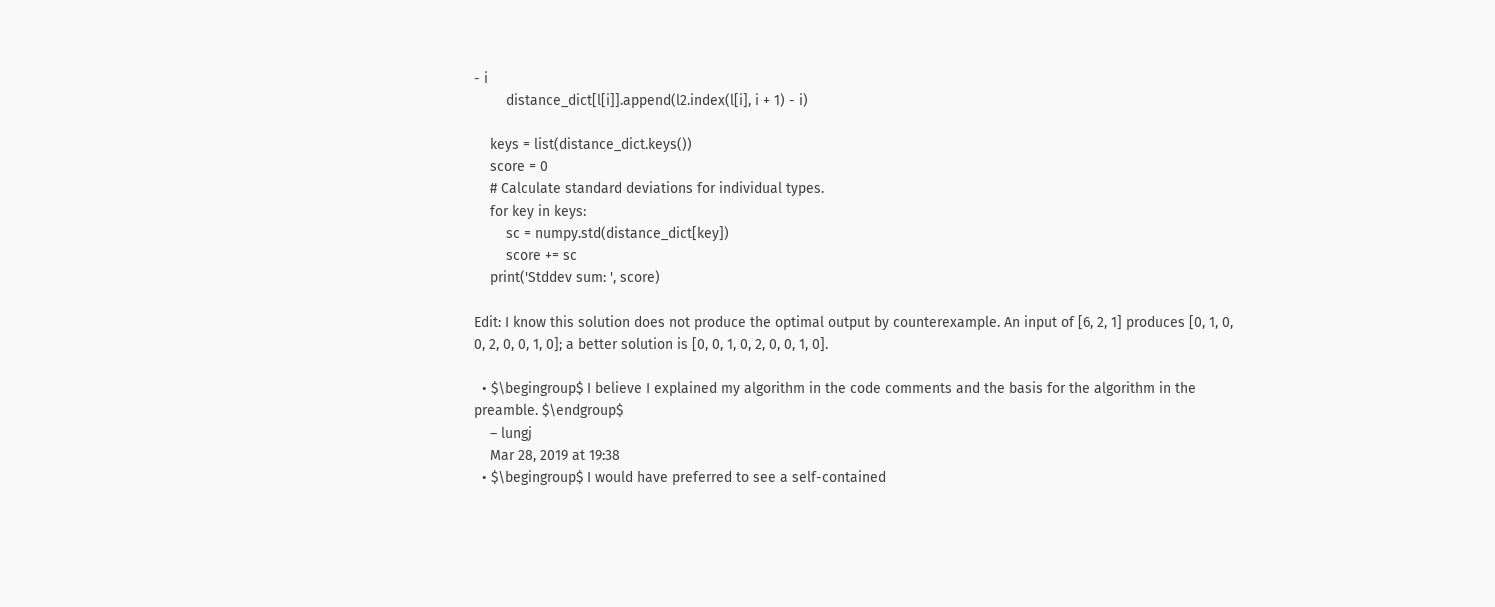- i
        distance_dict[l[i]].append(l2.index(l[i], i + 1) - i)

    keys = list(distance_dict.keys())
    score = 0
    # Calculate standard deviations for individual types.
    for key in keys:
        sc = numpy.std(distance_dict[key])
        score += sc
    print('Stddev sum: ', score)

Edit: I know this solution does not produce the optimal output by counterexample. An input of [6, 2, 1] produces [0, 1, 0, 0, 2, 0, 0, 1, 0]; a better solution is [0, 0, 1, 0, 2, 0, 0, 1, 0].

  • $\begingroup$ I believe I explained my algorithm in the code comments and the basis for the algorithm in the preamble. $\endgroup$
    – lungj
    Mar 28, 2019 at 19:38
  • $\begingroup$ I would have preferred to see a self-contained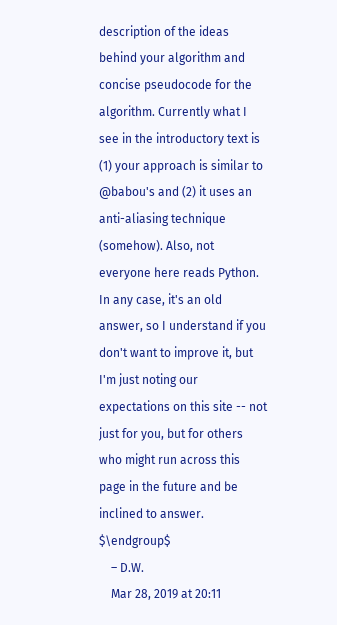description of the ideas behind your algorithm and concise pseudocode for the algorithm. Currently what I see in the introductory text is (1) your approach is similar to @babou's and (2) it uses an anti-aliasing technique (somehow). Also, not everyone here reads Python. In any case, it's an old answer, so I understand if you don't want to improve it, but I'm just noting our expectations on this site -- not just for you, but for others who might run across this page in the future and be inclined to answer. $\endgroup$
    – D.W.
    Mar 28, 2019 at 20:11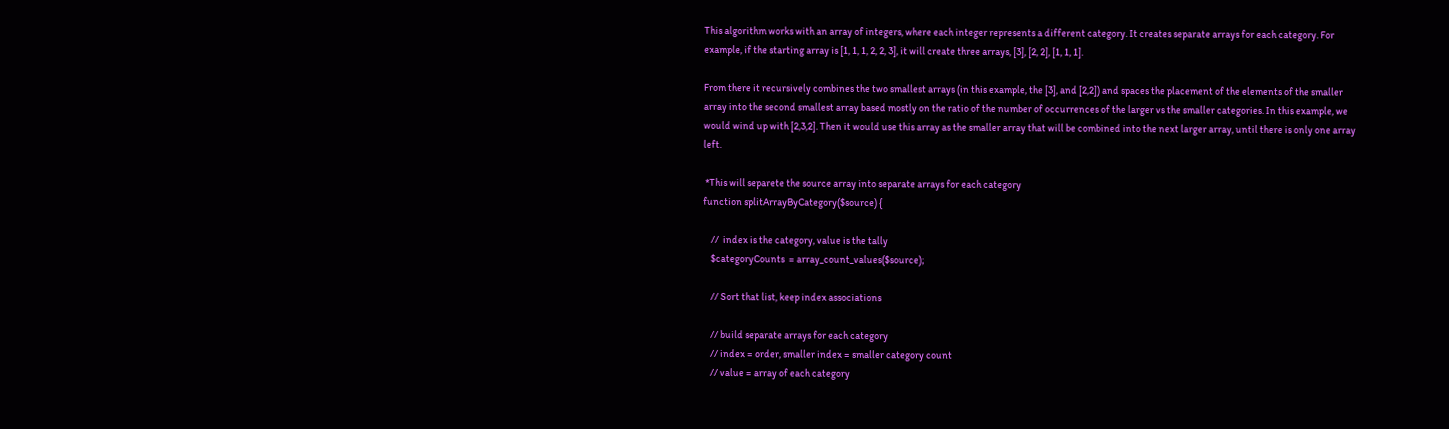This algorithm works with an array of integers, where each integer represents a different category. It creates separate arrays for each category. For example, if the starting array is [1, 1, 1, 2, 2, 3], it will create three arrays, [3], [2, 2], [1, 1, 1].

From there it recursively combines the two smallest arrays (in this example, the [3], and [2,2]) and spaces the placement of the elements of the smaller array into the second smallest array based mostly on the ratio of the number of occurrences of the larger vs the smaller categories. In this example, we would wind up with [2,3,2]. Then it would use this array as the smaller array that will be combined into the next larger array, until there is only one array left.

 *This will separete the source array into separate arrays for each category
function splitArrayByCategory($source) {

    //  index is the category, value is the tally
    $categoryCounts  = array_count_values($source);

    // Sort that list, keep index associations

    // build separate arrays for each category
    // index = order, smaller index = smaller category count
    // value = array of each category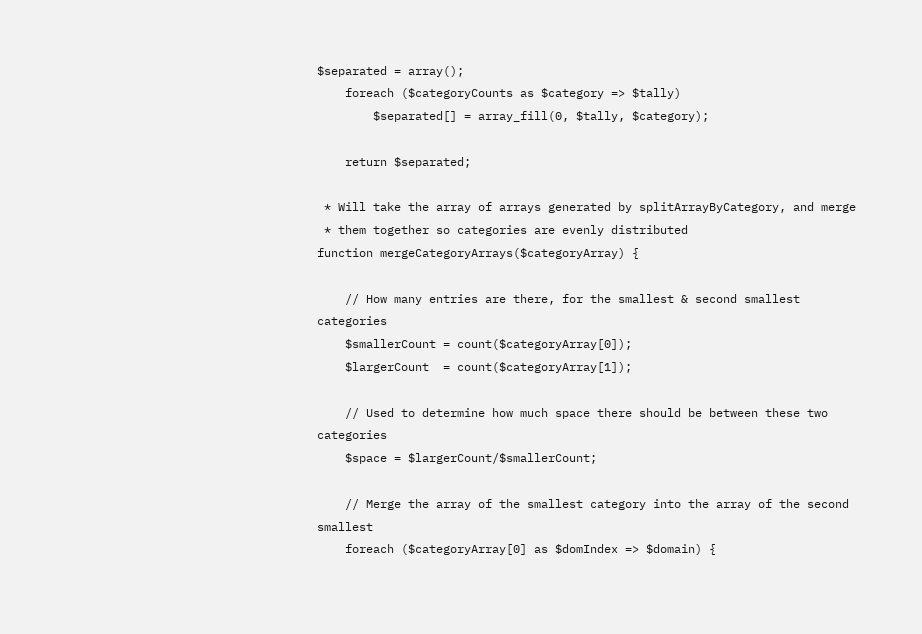$separated = array();
    foreach ($categoryCounts as $category => $tally)
        $separated[] = array_fill(0, $tally, $category);

    return $separated;

 * Will take the array of arrays generated by splitArrayByCategory, and merge
 * them together so categories are evenly distributed
function mergeCategoryArrays($categoryArray) {

    // How many entries are there, for the smallest & second smallest categories
    $smallerCount = count($categoryArray[0]);
    $largerCount  = count($categoryArray[1]);

    // Used to determine how much space there should be between these two categories
    $space = $largerCount/$smallerCount;

    // Merge the array of the smallest category into the array of the second smallest
    foreach ($categoryArray[0] as $domIndex => $domain) {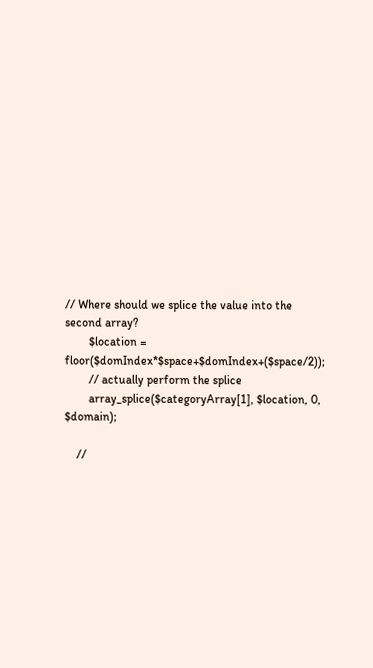// Where should we splice the value into the second array?
        $location = floor($domIndex*$space+$domIndex+($space/2));
        // actually perform the splice
        array_splice($categoryArray[1], $location, 0, $domain);

    //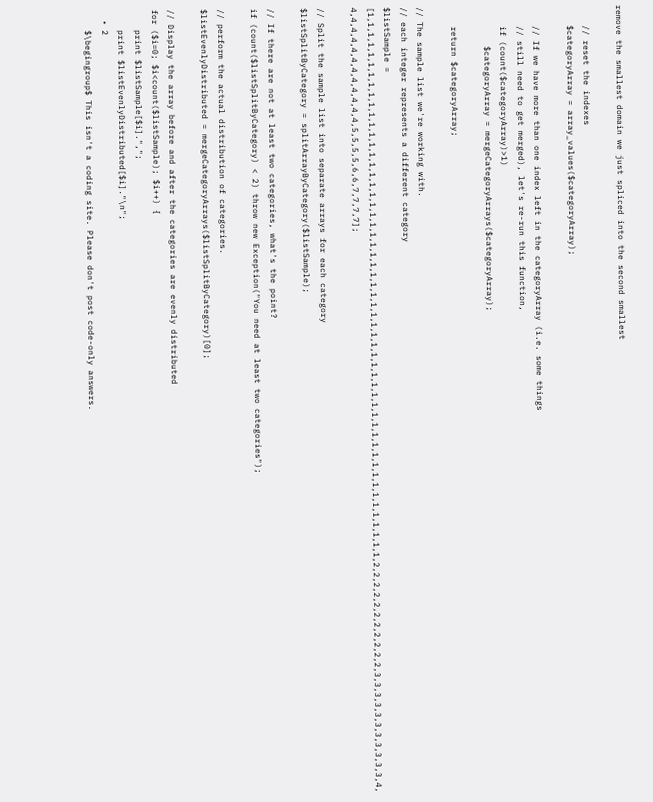remove the smallest domain we just spliced into the second smallest

    // reset the indexes
    $categoryArray = array_values($categoryArray);

    // If we have more than one index left in the categoryArray (i.e. some things
    // still need to get merged), let's re-run this function,
    if (count($categoryArray)>1)
        $categoryArray = mergeCategoryArrays($categoryArray);

    return $categoryArray;

// The sample list we're working with.
// each integer represents a different category
$listSample = [1,1,1,1,1,1,1,1,1,1,1,1,1,1,1,1,1,1,1,1,1,1,1,1,1,1,1,1,1,1,1,1,1,1,1,1,1,1,1,1,1,1,1,1,1,1,1,1,1,1,1,1,1,1,1,2,2,2,2,2,2,2,2,2,2,2,3,3,3,3,3,3,3,3,3,3,3,4,4,4,4,4,4,4,4,4,4,4,4,4,5,5,5,5,6,6,7,7,7,7];

// Split the sample list into separate arrays for each category
$listSplitByCategory = splitArrayByCategory($listSample);

// If there are not at least two categories, what's the point?
if (count($listSplitByCategory) < 2) throw new Exception("You need at least two categories");

// perform the actual distribution of categories.
$listEvenlyDistributed = mergeCategoryArrays($listSplitByCategory)[0];

// Display the array before and after the categories are evenly distributed
for ($i=0; $i<count($listSample); $i++) {
    print $listSample[$i].",";
    print $listEvenlyDistributed[$i]."\n";
  • 2
    $\begingroup$ This isn't a coding site. Please don't post code-only answers.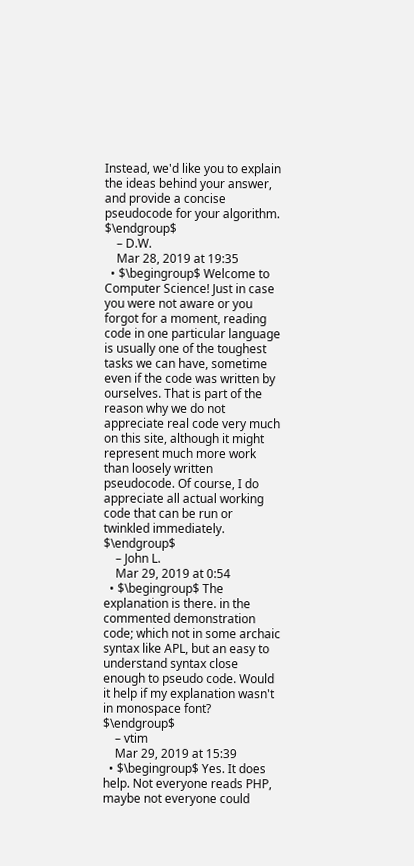Instead, we'd like you to explain the ideas behind your answer, and provide a concise pseudocode for your algorithm. $\endgroup$
    – D.W.
    Mar 28, 2019 at 19:35
  • $\begingroup$ Welcome to Computer Science! Just in case you were not aware or you forgot for a moment, reading code in one particular language is usually one of the toughest tasks we can have, sometime even if the code was written by ourselves. That is part of the reason why we do not appreciate real code very much on this site, although it might represent much more work than loosely written pseudocode. Of course, I do appreciate all actual working code that can be run or twinkled immediately. $\endgroup$
    – John L.
    Mar 29, 2019 at 0:54
  • $\begingroup$ The explanation is there. in the commented demonstration code; which not in some archaic syntax like APL, but an easy to understand syntax close enough to pseudo code. Would it help if my explanation wasn't in monospace font? $\endgroup$
    – vtim
    Mar 29, 2019 at 15:39
  • $\begingroup$ Yes. It does help. Not everyone reads PHP, maybe not everyone could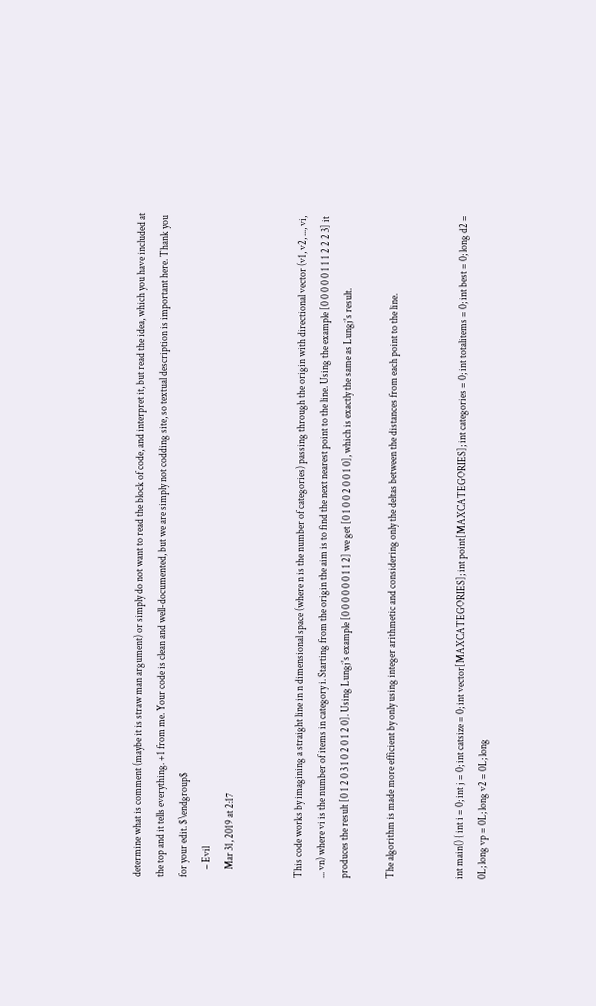determine what is comment (maybe it is straw man argument) or simply do not want to read the block of code, and interpret it, but read the idea, which you have included at the top and it tells everything. +1 from me. Your code is clean and well-documented, but we are simply not codding site, so textual description is important here. Thank you for your edit. $\endgroup$
    – Evil
    Mar 31, 2019 at 2:17


This code works by imagining a straight line in n dimensional space (where n is the number of categories) passing through the origin with directional vector (v1, v2, ..., vi, ... vn) where vi is the number of items in category i. Starting from the origin the aim is to find the next nearest point to the line. Using the example [0 0 0 0 0 1 1 1 2 2 2 3] it produces the result [0 1 2 0 3 1 0 2 0 1 2 0]. Using Lungj's example [0 0 0 0 0 0 1 1 2] we get [0 1 0 0 2 0 0 1 0], which is exactly the same as Lungj's result.

The algorithm is made more efficient by only using integer arithmetic and considering only the deltas between the distances from each point to the line.


int main() { int i = 0; int j = 0; int catsize = 0; int vector[MAXCATEGORIES]; int point[MAXCATEGORIES]; int categories = 0; int totalitems = 0; int best = 0; long d2 = 0L; long vp = 0L; long v2 = 0L; long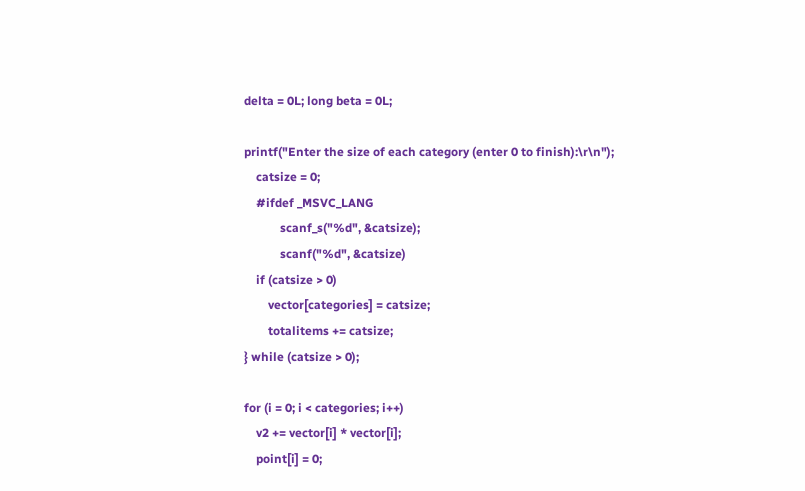delta = 0L; long beta = 0L;

printf("Enter the size of each category (enter 0 to finish):\r\n");
    catsize = 0;
    #ifdef _MSVC_LANG
            scanf_s("%d", &catsize);
            scanf("%d", &catsize)
    if (catsize > 0)
        vector[categories] = catsize;
        totalitems += catsize;
} while (catsize > 0);

for (i = 0; i < categories; i++)
    v2 += vector[i] * vector[i];
    point[i] = 0;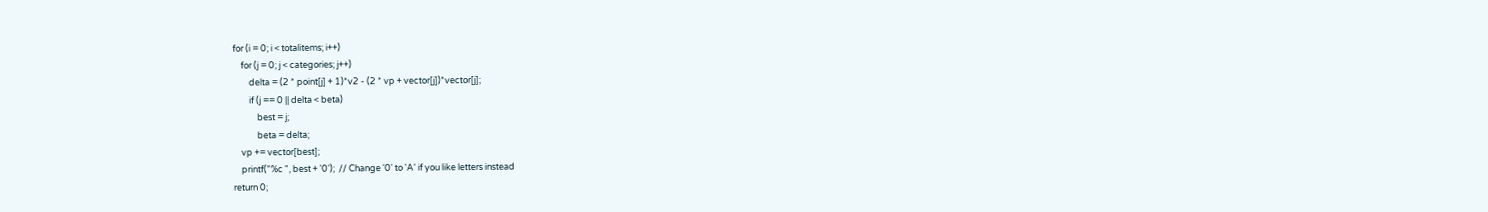for (i = 0; i < totalitems; i++)
    for (j = 0; j < categories; j++)
        delta = (2 * point[j] + 1)*v2 - (2 * vp + vector[j])*vector[j];
        if (j == 0 || delta < beta)
            best = j;
            beta = delta;
    vp += vector[best];
    printf("%c ", best + '0');  // Change '0' to 'A' if you like letters instead
return 0;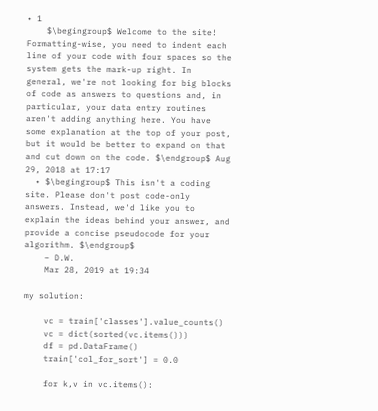• 1
    $\begingroup$ Welcome to the site! Formatting-wise, you need to indent each line of your code with four spaces so the system gets the mark-up right. In general, we're not looking for big blocks of code as answers to questions and, in particular, your data entry routines aren't adding anything here. You have some explanation at the top of your post, but it would be better to expand on that and cut down on the code. $\endgroup$ Aug 29, 2018 at 17:17
  • $\begingroup$ This isn't a coding site. Please don't post code-only answers. Instead, we'd like you to explain the ideas behind your answer, and provide a concise pseudocode for your algorithm. $\endgroup$
    – D.W.
    Mar 28, 2019 at 19:34

my solution:

    vc = train['classes'].value_counts()
    vc = dict(sorted(vc.items()))
    df = pd.DataFrame()
    train['col_for_sort'] = 0.0

    for k,v in vc.items():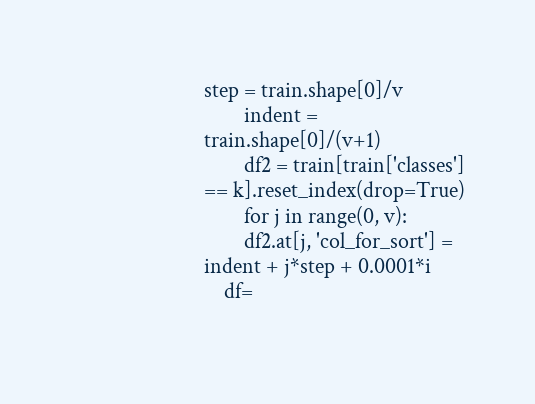step = train.shape[0]/v
        indent = train.shape[0]/(v+1)
        df2 = train[train['classes'] == k].reset_index(drop=True)
        for j in range(0, v):
        df2.at[j, 'col_for_sort'] = indent + j*step + 0.0001*i
    df=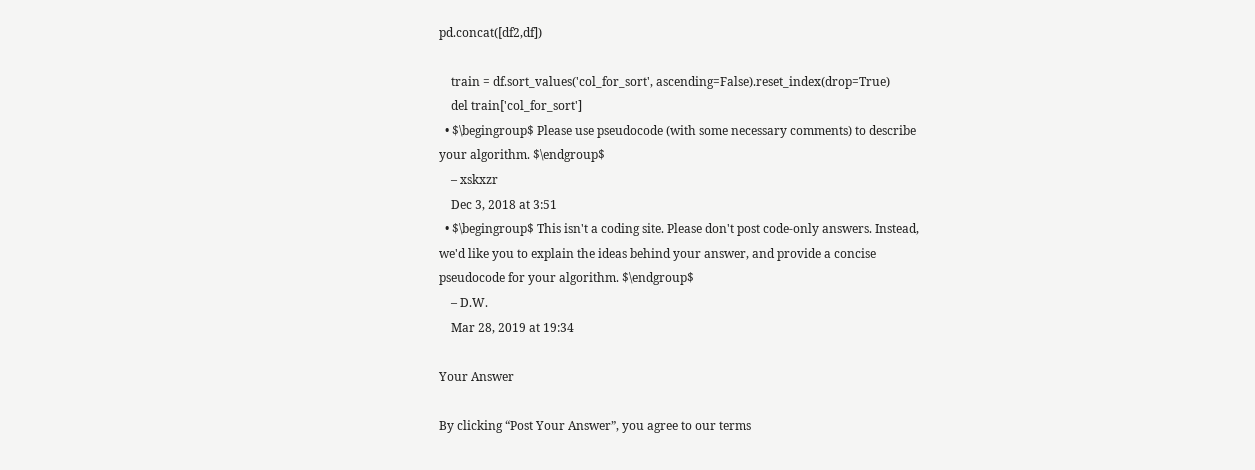pd.concat([df2,df])

    train = df.sort_values('col_for_sort', ascending=False).reset_index(drop=True)
    del train['col_for_sort']
  • $\begingroup$ Please use pseudocode (with some necessary comments) to describe your algorithm. $\endgroup$
    – xskxzr
    Dec 3, 2018 at 3:51
  • $\begingroup$ This isn't a coding site. Please don't post code-only answers. Instead, we'd like you to explain the ideas behind your answer, and provide a concise pseudocode for your algorithm. $\endgroup$
    – D.W.
    Mar 28, 2019 at 19:34

Your Answer

By clicking “Post Your Answer”, you agree to our terms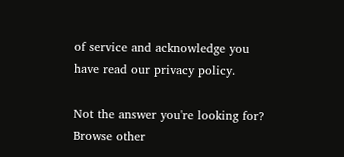of service and acknowledge you have read our privacy policy.

Not the answer you're looking for? Browse other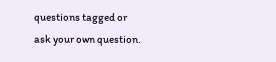questions tagged or ask your own question.